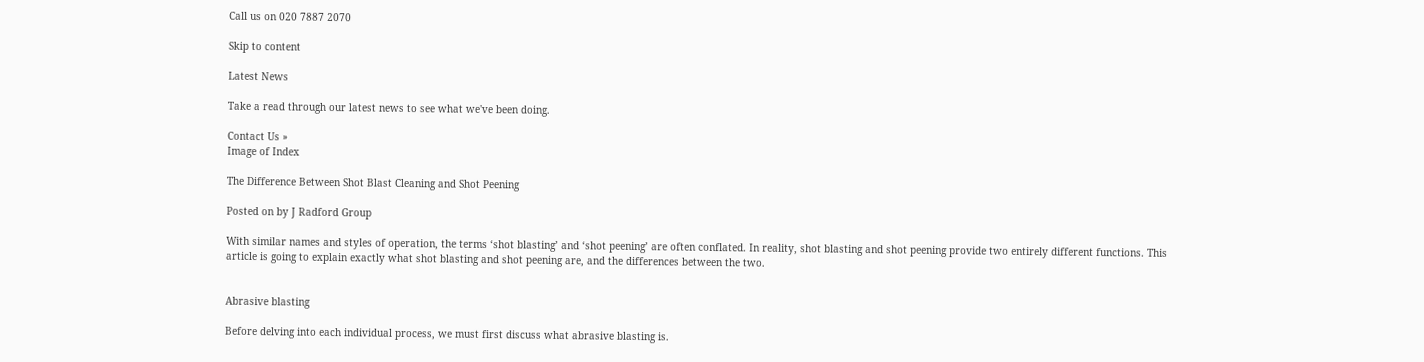Call us on 020 7887 2070

Skip to content

Latest News

Take a read through our latest news to see what we've been doing.

Contact Us »
Image of Index

The Difference Between Shot Blast Cleaning and Shot Peening

Posted on by J Radford Group

With similar names and styles of operation, the terms ‘shot blasting’ and ‘shot peening’ are often conflated. In reality, shot blasting and shot peening provide two entirely different functions. This article is going to explain exactly what shot blasting and shot peening are, and the differences between the two.


Abrasive blasting

Before delving into each individual process, we must first discuss what abrasive blasting is.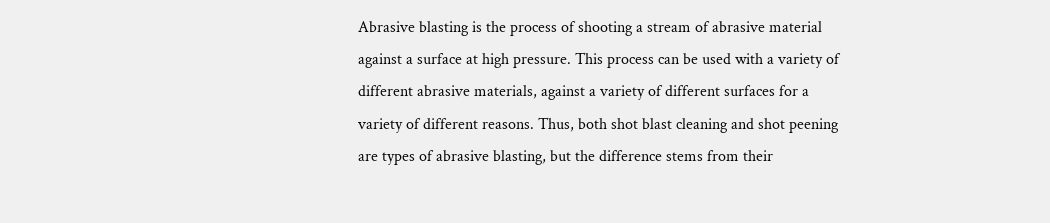Abrasive blasting is the process of shooting a stream of abrasive material against a surface at high pressure. This process can be used with a variety of different abrasive materials, against a variety of different surfaces for a variety of different reasons. Thus, both shot blast cleaning and shot peening are types of abrasive blasting, but the difference stems from their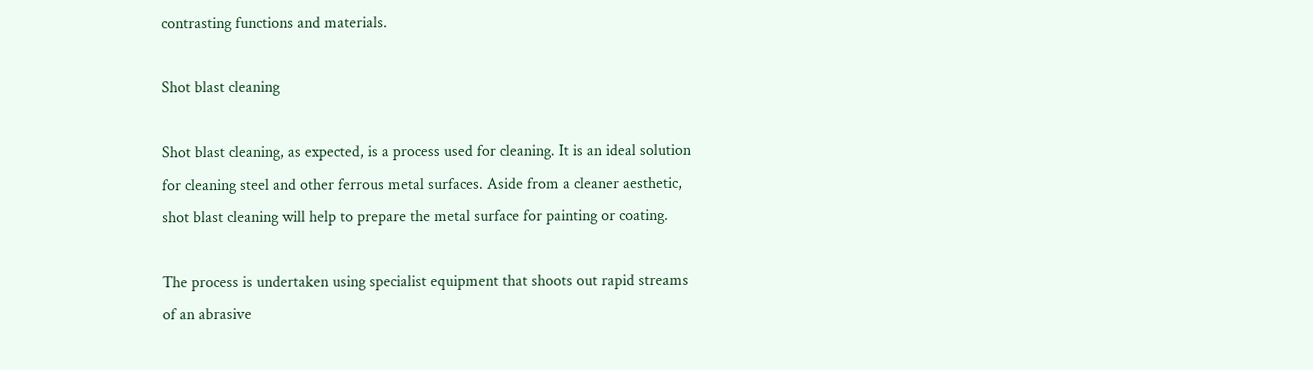contrasting functions and materials.

Shot blast cleaning

Shot blast cleaning, as expected, is a process used for cleaning. It is an ideal solution for cleaning steel and other ferrous metal surfaces. Aside from a cleaner aesthetic, shot blast cleaning will help to prepare the metal surface for painting or coating.

The process is undertaken using specialist equipment that shoots out rapid streams of an abrasive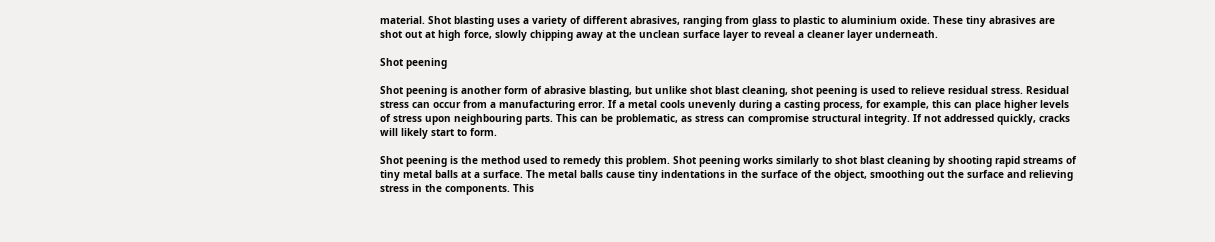material. Shot blasting uses a variety of different abrasives, ranging from glass to plastic to aluminium oxide. These tiny abrasives are shot out at high force, slowly chipping away at the unclean surface layer to reveal a cleaner layer underneath.

Shot peening

Shot peening is another form of abrasive blasting, but unlike shot blast cleaning, shot peening is used to relieve residual stress. Residual stress can occur from a manufacturing error. If a metal cools unevenly during a casting process, for example, this can place higher levels of stress upon neighbouring parts. This can be problematic, as stress can compromise structural integrity. If not addressed quickly, cracks will likely start to form.

Shot peening is the method used to remedy this problem. Shot peening works similarly to shot blast cleaning by shooting rapid streams of tiny metal balls at a surface. The metal balls cause tiny indentations in the surface of the object, smoothing out the surface and relieving stress in the components. This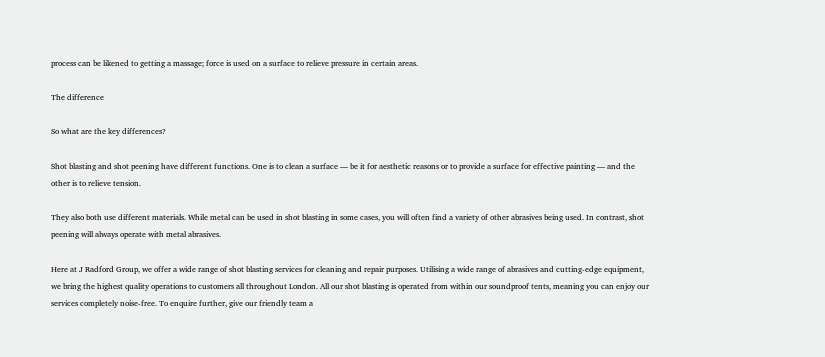process can be likened to getting a massage; force is used on a surface to relieve pressure in certain areas.

The difference

So what are the key differences?

Shot blasting and shot peening have different functions. One is to clean a surface — be it for aesthetic reasons or to provide a surface for effective painting — and the other is to relieve tension.

They also both use different materials. While metal can be used in shot blasting in some cases, you will often find a variety of other abrasives being used. In contrast, shot peening will always operate with metal abrasives.

Here at J Radford Group, we offer a wide range of shot blasting services for cleaning and repair purposes. Utilising a wide range of abrasives and cutting-edge equipment, we bring the highest quality operations to customers all throughout London. All our shot blasting is operated from within our soundproof tents, meaning you can enjoy our services completely noise-free. To enquire further, give our friendly team a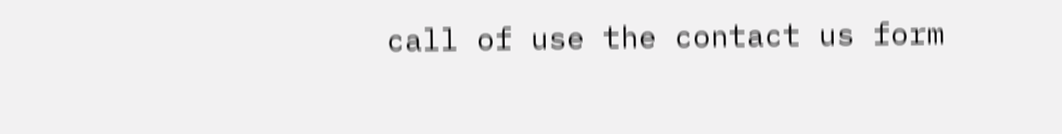call of use the contact us form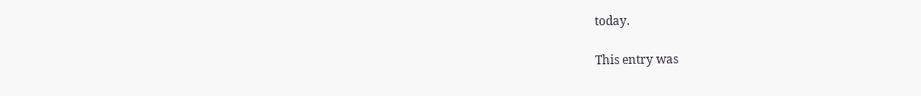today.

This entry was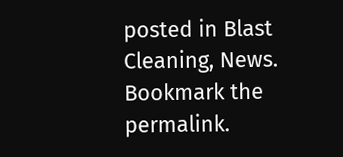posted in Blast Cleaning, News. Bookmark the permalink.